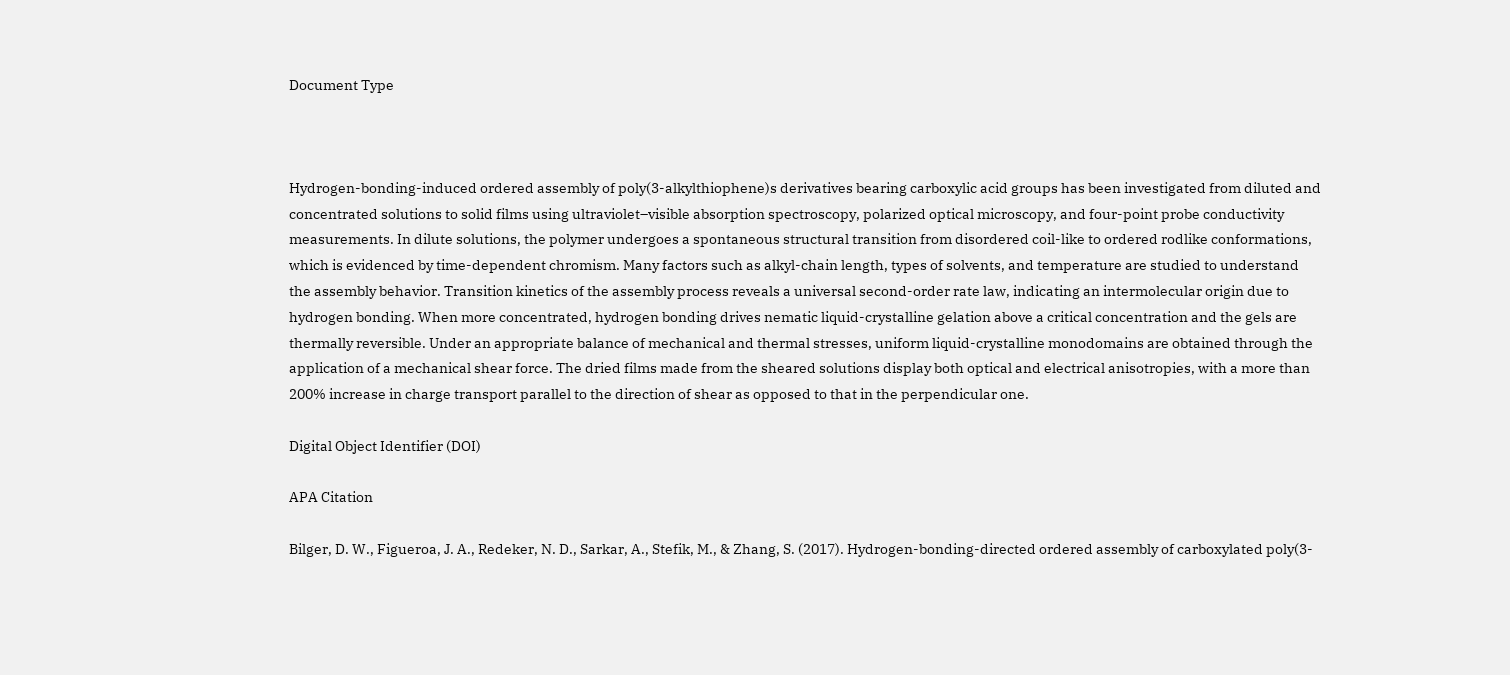Document Type



Hydrogen-bonding-induced ordered assembly of poly(3-alkylthiophene)s derivatives bearing carboxylic acid groups has been investigated from diluted and concentrated solutions to solid films using ultraviolet–visible absorption spectroscopy, polarized optical microscopy, and four-point probe conductivity measurements. In dilute solutions, the polymer undergoes a spontaneous structural transition from disordered coil-like to ordered rodlike conformations, which is evidenced by time-dependent chromism. Many factors such as alkyl-chain length, types of solvents, and temperature are studied to understand the assembly behavior. Transition kinetics of the assembly process reveals a universal second-order rate law, indicating an intermolecular origin due to hydrogen bonding. When more concentrated, hydrogen bonding drives nematic liquid-crystalline gelation above a critical concentration and the gels are thermally reversible. Under an appropriate balance of mechanical and thermal stresses, uniform liquid-crystalline monodomains are obtained through the application of a mechanical shear force. The dried films made from the sheared solutions display both optical and electrical anisotropies, with a more than 200% increase in charge transport parallel to the direction of shear as opposed to that in the perpendicular one.

Digital Object Identifier (DOI)

APA Citation

Bilger, D. W., Figueroa, J. A., Redeker, N. D., Sarkar, A., Stefik, M., & Zhang, S. (2017). Hydrogen-bonding-directed ordered assembly of carboxylated poly(3-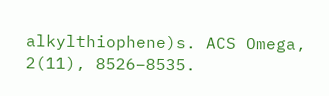alkylthiophene)s. ACS Omega, 2(11), 8526–8535.